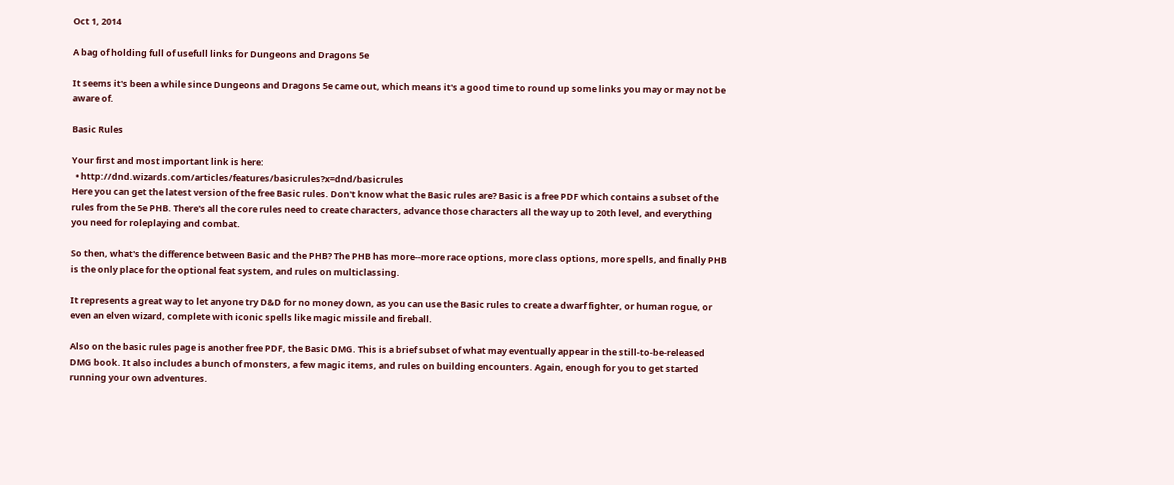Oct 1, 2014

A bag of holding full of usefull links for Dungeons and Dragons 5e

It seems it's been a while since Dungeons and Dragons 5e came out, which means it's a good time to round up some links you may or may not be aware of.

Basic Rules

Your first and most important link is here:
  • http://dnd.wizards.com/articles/features/basicrules?x=dnd/basicrules
Here you can get the latest version of the free Basic rules. Don't know what the Basic rules are? Basic is a free PDF which contains a subset of the rules from the 5e PHB. There's all the core rules need to create characters, advance those characters all the way up to 20th level, and everything you need for roleplaying and combat.

So then, what's the difference between Basic and the PHB? The PHB has more--more race options, more class options, more spells, and finally PHB is the only place for the optional feat system, and rules on multiclassing.

It represents a great way to let anyone try D&D for no money down, as you can use the Basic rules to create a dwarf fighter, or human rogue, or even an elven wizard, complete with iconic spells like magic missile and fireball.

Also on the basic rules page is another free PDF, the Basic DMG. This is a brief subset of what may eventually appear in the still-to-be-released DMG book. It also includes a bunch of monsters, a few magic items, and rules on building encounters. Again, enough for you to get started running your own adventures.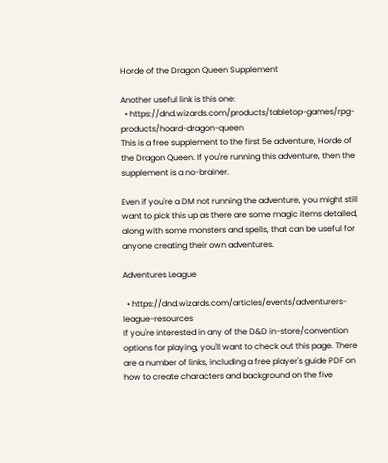Horde of the Dragon Queen Supplement

Another useful link is this one:
  • https://dnd.wizards.com/products/tabletop-games/rpg-products/hoard-dragon-queen
This is a free supplement to the first 5e adventure, Horde of the Dragon Queen. If you're running this adventure, then the supplement is a no-brainer.

Even if you're a DM not running the adventure, you might still want to pick this up as there are some magic items detailed, along with some monsters and spells, that can be useful for anyone creating their own adventures.

Adventures League

  • https://dnd.wizards.com/articles/events/adventurers-league-resources
If you're interested in any of the D&D in-store/convention options for playing, you'll want to check out this page. There are a number of links, including a free player's guide PDF on how to create characters and background on the five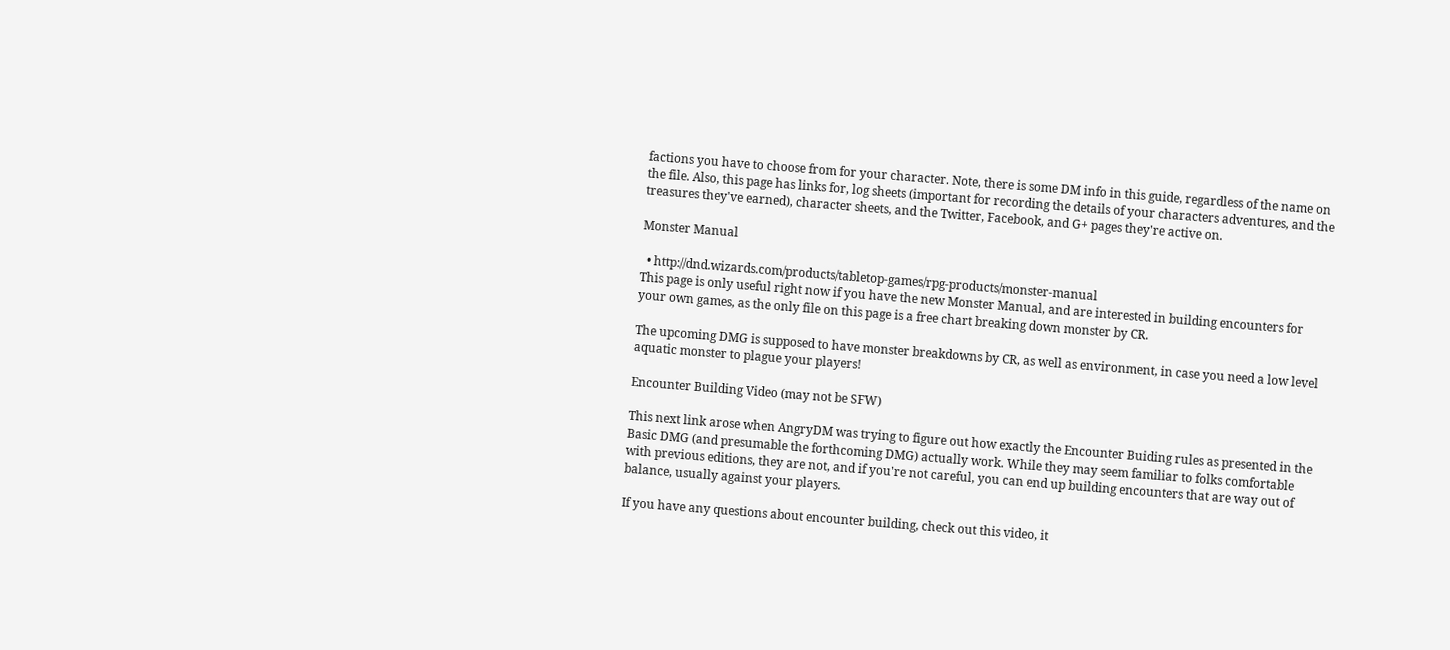factions you have to choose from for your character. Note, there is some DM info in this guide, regardless of the name on the file. Also, this page has links for, log sheets (important for recording the details of your characters adventures, and the treasures they've earned), character sheets, and the Twitter, Facebook, and G+ pages they're active on.

Monster Manual

  • http://dnd.wizards.com/products/tabletop-games/rpg-products/monster-manual
This page is only useful right now if you have the new Monster Manual, and are interested in building encounters for your own games, as the only file on this page is a free chart breaking down monster by CR.

The upcoming DMG is supposed to have monster breakdowns by CR, as well as environment, in case you need a low level aquatic monster to plague your players!

Encounter Building Video (may not be SFW)

This next link arose when AngryDM was trying to figure out how exactly the Encounter Buiding rules as presented in the Basic DMG (and presumable the forthcoming DMG) actually work. While they may seem familiar to folks comfortable with previous editions, they are not, and if you're not careful, you can end up building encounters that are way out of balance, usually against your players.

If you have any questions about encounter building, check out this video, it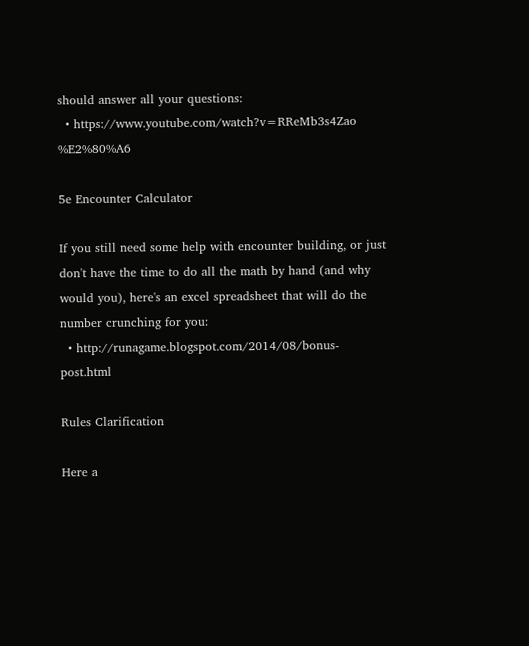should answer all your questions:
  • https://www.youtube.com/watch?v=RReMb3s4Zao %E2%80%A6

5e Encounter Calculator

If you still need some help with encounter building, or just don't have the time to do all the math by hand (and why would you), here's an excel spreadsheet that will do the number crunching for you:
  • http://runagame.blogspot.com/2014/08/bonus-post.html

Rules Clarification

Here a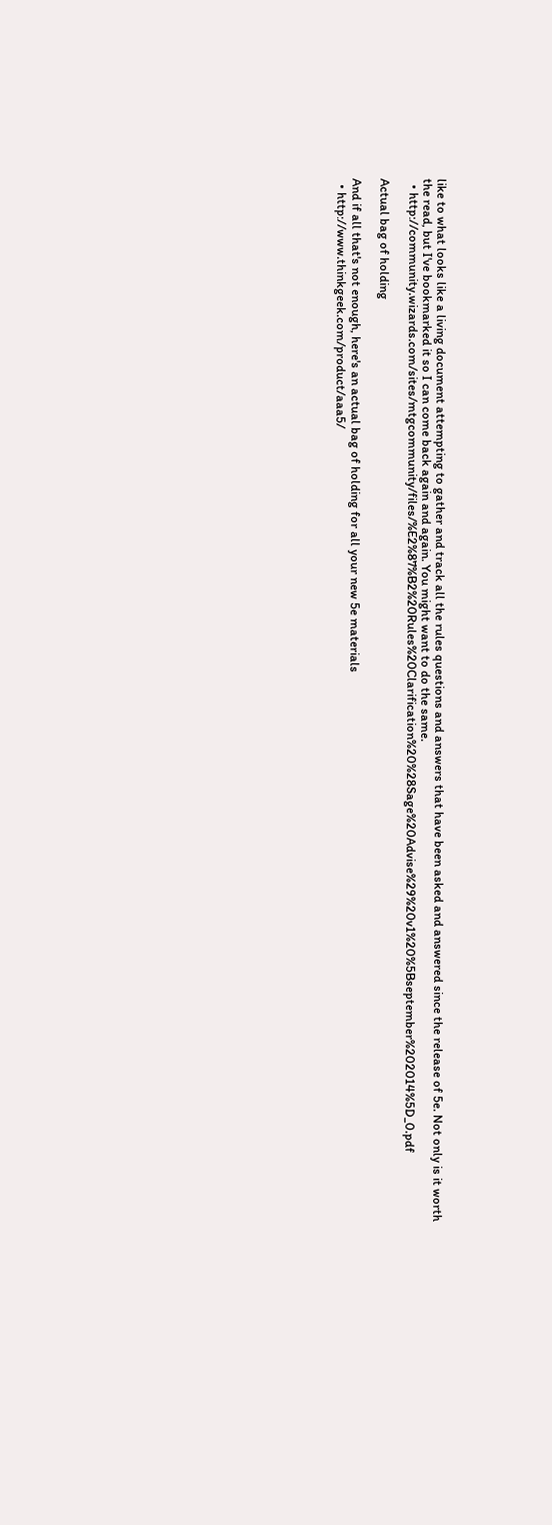like to what looks like a living document attempting to gather and track all the rules questions and answers that have been asked and answered since the release of 5e. Not only is it worth the read, but I've bookmarked it so I can come back again and again. You might want to do the same.
  • http://community.wizards.com/sites/mtgcommunity/files/%E2%87%B2%20Rules%20Clarification%20%28Sage%20Advise%29%20v1%20%5Bseptember%202014%5D_0.pdf

Actual bag of holding

And if all that's not enough, here's an actual bag of holding for all your new 5e materials
  • http://www.thinkgeek.com/product/aaa5/